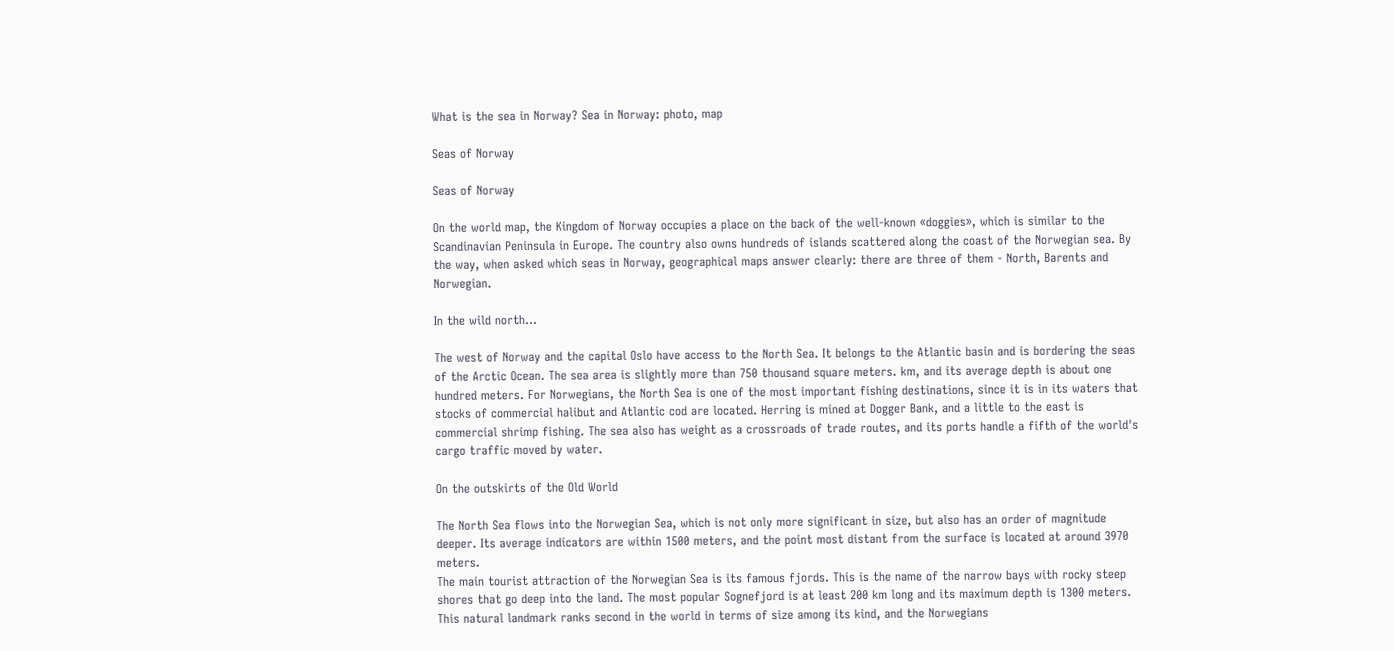What is the sea in Norway? Sea in Norway: photo, map

Seas of Norway

Seas of Norway

On the world map, the Kingdom of Norway occupies a place on the back of the well-known «doggies», which is similar to the Scandinavian Peninsula in Europe. The country also owns hundreds of islands scattered along the coast of the Norwegian sea. By the way, when asked which seas in Norway, geographical maps answer clearly: there are three of them - North, Barents and Norwegian.

In the wild north...

The west of Norway and the capital Oslo have access to the North Sea. It belongs to the Atlantic basin and is bordering the seas of the Arctic Ocean. The sea area is slightly more than 750 thousand square meters. km, and its average depth is about one hundred meters. For Norwegians, the North Sea is one of the most important fishing destinations, since it is in its waters that stocks of commercial halibut and Atlantic cod are located. Herring is mined at Dogger Bank, and a little to the east is commercial shrimp fishing. The sea also has weight as a crossroads of trade routes, and its ports handle a fifth of the world's cargo traffic moved by water.

On the outskirts of the Old World

The North Sea flows into the Norwegian Sea, which is not only more significant in size, but also has an order of magnitude deeper. Its average indicators are within 1500 meters, and the point most distant from the surface is located at around 3970 meters.
The main tourist attraction of the Norwegian Sea is its famous fjords. This is the name of the narrow bays with rocky steep shores that go deep into the land. The most popular Sognefjord is at least 200 km long and its maximum depth is 1300 meters. This natural landmark ranks second in the world in terms of size among its kind, and the Norwegians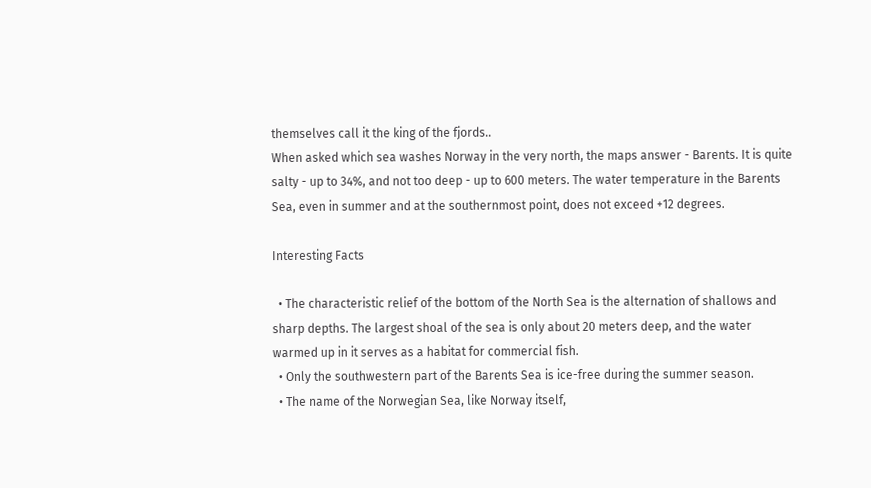themselves call it the king of the fjords..
When asked which sea washes Norway in the very north, the maps answer - Barents. It is quite salty - up to 34%, and not too deep - up to 600 meters. The water temperature in the Barents Sea, even in summer and at the southernmost point, does not exceed +12 degrees.

Interesting Facts

  • The characteristic relief of the bottom of the North Sea is the alternation of shallows and sharp depths. The largest shoal of the sea is only about 20 meters deep, and the water warmed up in it serves as a habitat for commercial fish.
  • Only the southwestern part of the Barents Sea is ice-free during the summer season.
  • The name of the Norwegian Sea, like Norway itself,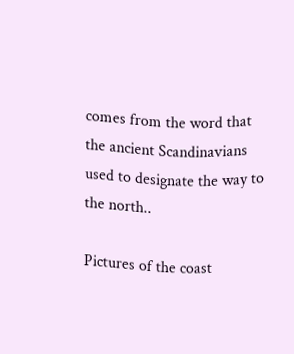comes from the word that the ancient Scandinavians used to designate the way to the north..

Pictures of the coast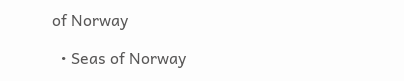of Norway

  • Seas of Norway